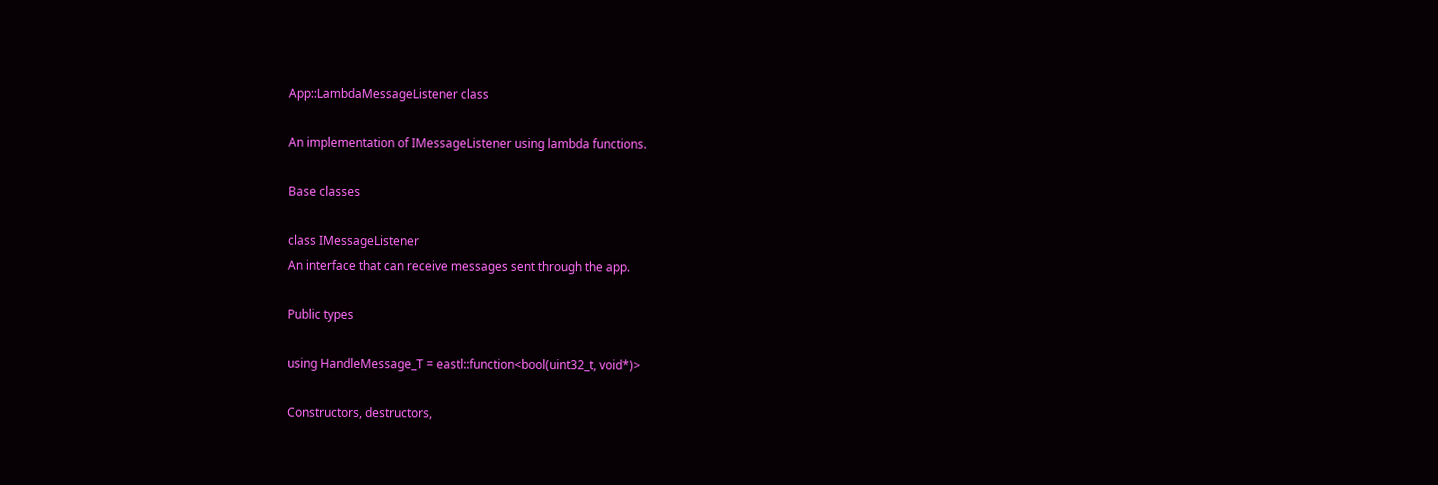App::LambdaMessageListener class

An implementation of IMessageListener using lambda functions.

Base classes

class IMessageListener
An interface that can receive messages sent through the app.

Public types

using HandleMessage_T = eastl::function<bool(uint32_t, void*)>

Constructors, destructors,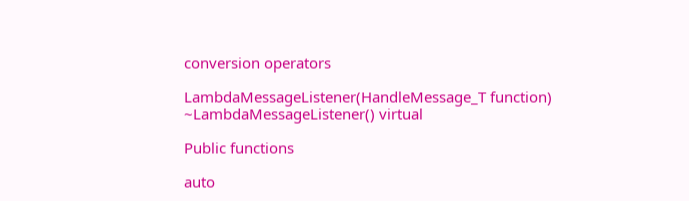conversion operators

LambdaMessageListener(HandleMessage_T function)
~LambdaMessageListener() virtual

Public functions

auto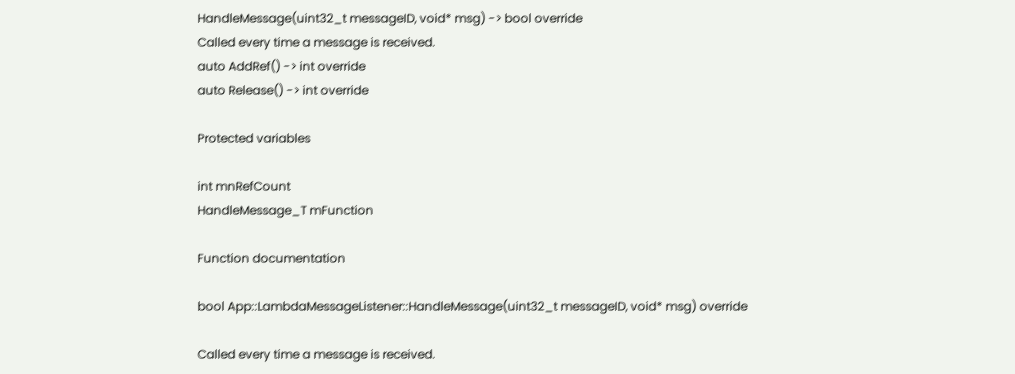HandleMessage(uint32_t messageID, void* msg) -> bool override
Called every time a message is received.
auto AddRef() -> int override
auto Release() -> int override

Protected variables

int mnRefCount
HandleMessage_T mFunction

Function documentation

bool App::LambdaMessageListener::HandleMessage(uint32_t messageID, void* msg) override

Called every time a message is received.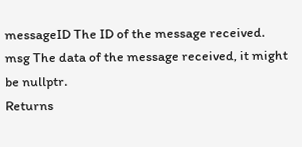messageID The ID of the message received.
msg The data of the message received, it might be nullptr.
Returns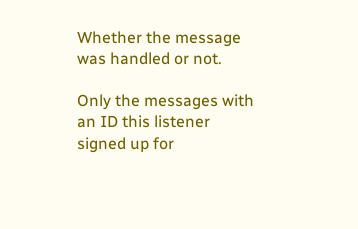Whether the message was handled or not.

Only the messages with an ID this listener signed up for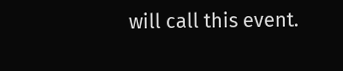will call this event.